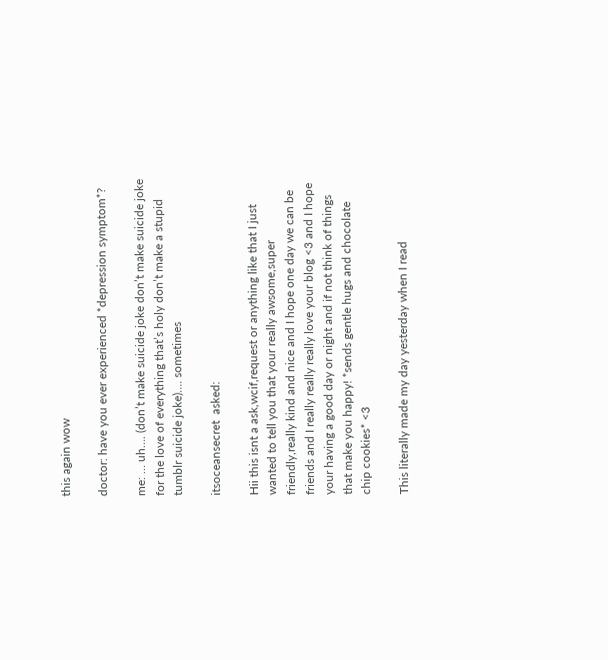this again wow

doctor: have you ever experienced *depression symptom*?

me: … uh…. (don’t make suicide joke don’t make suicide joke for the love of everything that’s holy don’t make a stupid tumblr suicide joke)…. sometimes

itsoceansecret  asked:

Hii this isnt a ask,wcif,request or anything like that I just wanted to tell you that your really awsome,super friendly,really kind and nice and I hope one day we can be friends and I really really really love your blog <3 and I hope your having a good day or night and if not think of things that make you happy! *sends gentle hugs and chocolate chip cookies* <3

This literally made my day yesterday when I read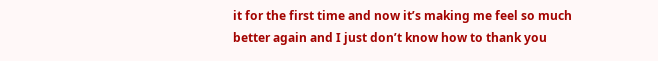it for the first time and now it’s making me feel so much better again and I just don’t know how to thank you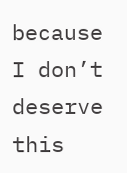because I don’t deserve this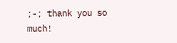;-; thank you so much!